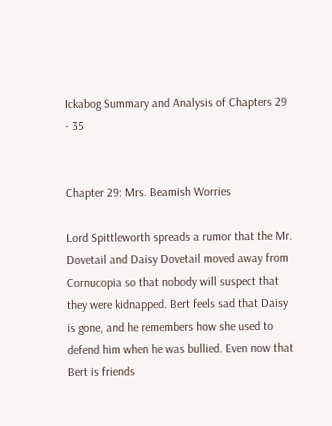Ickabog Summary and Analysis of Chapters 29 - 35


Chapter 29: Mrs. Beamish Worries

Lord Spittleworth spreads a rumor that the Mr. Dovetail and Daisy Dovetail moved away from Cornucopia so that nobody will suspect that they were kidnapped. Bert feels sad that Daisy is gone, and he remembers how she used to defend him when he was bullied. Even now that Bert is friends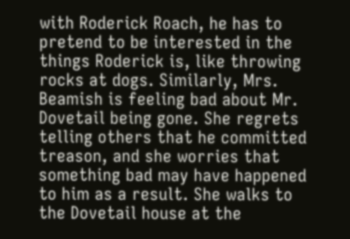with Roderick Roach, he has to pretend to be interested in the things Roderick is, like throwing rocks at dogs. Similarly, Mrs. Beamish is feeling bad about Mr. Dovetail being gone. She regrets telling others that he committed treason, and she worries that something bad may have happened to him as a result. She walks to the Dovetail house at the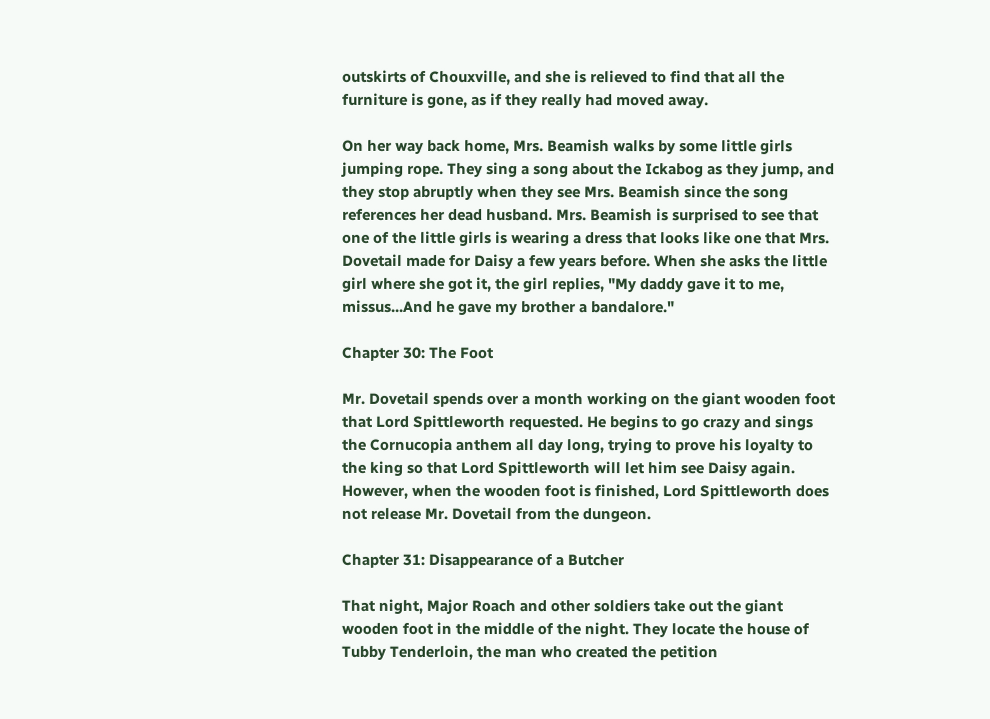outskirts of Chouxville, and she is relieved to find that all the furniture is gone, as if they really had moved away.

On her way back home, Mrs. Beamish walks by some little girls jumping rope. They sing a song about the Ickabog as they jump, and they stop abruptly when they see Mrs. Beamish since the song references her dead husband. Mrs. Beamish is surprised to see that one of the little girls is wearing a dress that looks like one that Mrs. Dovetail made for Daisy a few years before. When she asks the little girl where she got it, the girl replies, "My daddy gave it to me, missus...And he gave my brother a bandalore."

Chapter 30: The Foot

Mr. Dovetail spends over a month working on the giant wooden foot that Lord Spittleworth requested. He begins to go crazy and sings the Cornucopia anthem all day long, trying to prove his loyalty to the king so that Lord Spittleworth will let him see Daisy again. However, when the wooden foot is finished, Lord Spittleworth does not release Mr. Dovetail from the dungeon.

Chapter 31: Disappearance of a Butcher

That night, Major Roach and other soldiers take out the giant wooden foot in the middle of the night. They locate the house of Tubby Tenderloin, the man who created the petition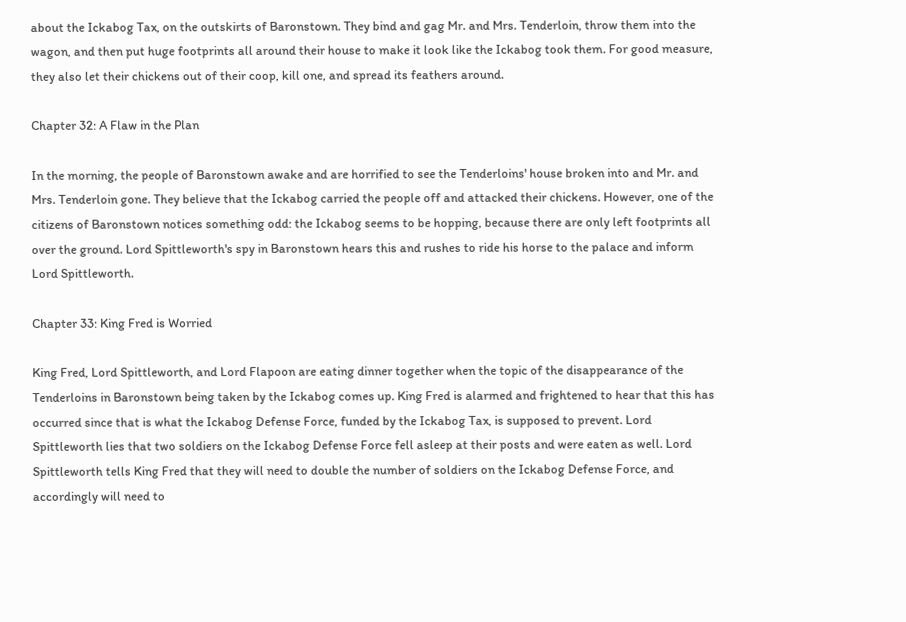about the Ickabog Tax, on the outskirts of Baronstown. They bind and gag Mr. and Mrs. Tenderloin, throw them into the wagon, and then put huge footprints all around their house to make it look like the Ickabog took them. For good measure, they also let their chickens out of their coop, kill one, and spread its feathers around.

Chapter 32: A Flaw in the Plan

In the morning, the people of Baronstown awake and are horrified to see the Tenderloins' house broken into and Mr. and Mrs. Tenderloin gone. They believe that the Ickabog carried the people off and attacked their chickens. However, one of the citizens of Baronstown notices something odd: the Ickabog seems to be hopping, because there are only left footprints all over the ground. Lord Spittleworth's spy in Baronstown hears this and rushes to ride his horse to the palace and inform Lord Spittleworth.

Chapter 33: King Fred is Worried

King Fred, Lord Spittleworth, and Lord Flapoon are eating dinner together when the topic of the disappearance of the Tenderloins in Baronstown being taken by the Ickabog comes up. King Fred is alarmed and frightened to hear that this has occurred since that is what the Ickabog Defense Force, funded by the Ickabog Tax, is supposed to prevent. Lord Spittleworth lies that two soldiers on the Ickabog Defense Force fell asleep at their posts and were eaten as well. Lord Spittleworth tells King Fred that they will need to double the number of soldiers on the Ickabog Defense Force, and accordingly will need to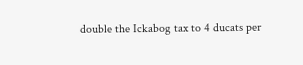double the Ickabog tax to 4 ducats per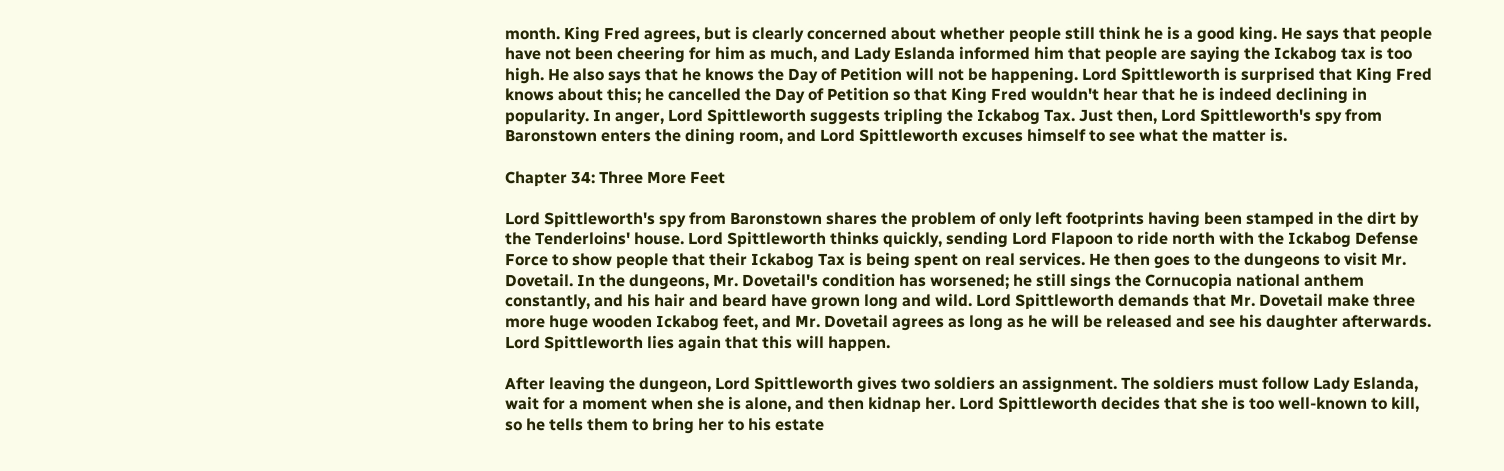month. King Fred agrees, but is clearly concerned about whether people still think he is a good king. He says that people have not been cheering for him as much, and Lady Eslanda informed him that people are saying the Ickabog tax is too high. He also says that he knows the Day of Petition will not be happening. Lord Spittleworth is surprised that King Fred knows about this; he cancelled the Day of Petition so that King Fred wouldn't hear that he is indeed declining in popularity. In anger, Lord Spittleworth suggests tripling the Ickabog Tax. Just then, Lord Spittleworth's spy from Baronstown enters the dining room, and Lord Spittleworth excuses himself to see what the matter is.

Chapter 34: Three More Feet

Lord Spittleworth's spy from Baronstown shares the problem of only left footprints having been stamped in the dirt by the Tenderloins' house. Lord Spittleworth thinks quickly, sending Lord Flapoon to ride north with the Ickabog Defense Force to show people that their Ickabog Tax is being spent on real services. He then goes to the dungeons to visit Mr. Dovetail. In the dungeons, Mr. Dovetail's condition has worsened; he still sings the Cornucopia national anthem constantly, and his hair and beard have grown long and wild. Lord Spittleworth demands that Mr. Dovetail make three more huge wooden Ickabog feet, and Mr. Dovetail agrees as long as he will be released and see his daughter afterwards. Lord Spittleworth lies again that this will happen.

After leaving the dungeon, Lord Spittleworth gives two soldiers an assignment. The soldiers must follow Lady Eslanda, wait for a moment when she is alone, and then kidnap her. Lord Spittleworth decides that she is too well-known to kill, so he tells them to bring her to his estate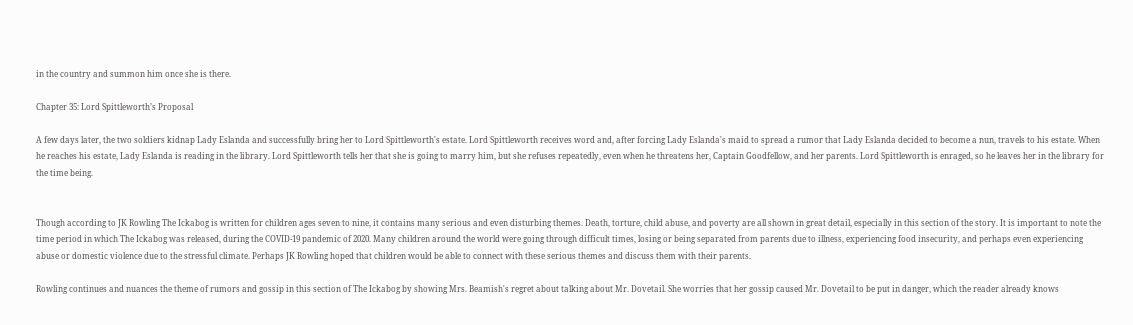in the country and summon him once she is there.

Chapter 35: Lord Spittleworth’s Proposal

A few days later, the two soldiers kidnap Lady Eslanda and successfully bring her to Lord Spittleworth's estate. Lord Spittleworth receives word and, after forcing Lady Eslanda's maid to spread a rumor that Lady Eslanda decided to become a nun, travels to his estate. When he reaches his estate, Lady Eslanda is reading in the library. Lord Spittleworth tells her that she is going to marry him, but she refuses repeatedly, even when he threatens her, Captain Goodfellow, and her parents. Lord Spittleworth is enraged, so he leaves her in the library for the time being.


Though according to JK Rowling The Ickabog is written for children ages seven to nine, it contains many serious and even disturbing themes. Death, torture, child abuse, and poverty are all shown in great detail, especially in this section of the story. It is important to note the time period in which The Ickabog was released, during the COVID-19 pandemic of 2020. Many children around the world were going through difficult times, losing or being separated from parents due to illness, experiencing food insecurity, and perhaps even experiencing abuse or domestic violence due to the stressful climate. Perhaps JK Rowling hoped that children would be able to connect with these serious themes and discuss them with their parents.

Rowling continues and nuances the theme of rumors and gossip in this section of The Ickabog by showing Mrs. Beamish's regret about talking about Mr. Dovetail. She worries that her gossip caused Mr. Dovetail to be put in danger, which the reader already knows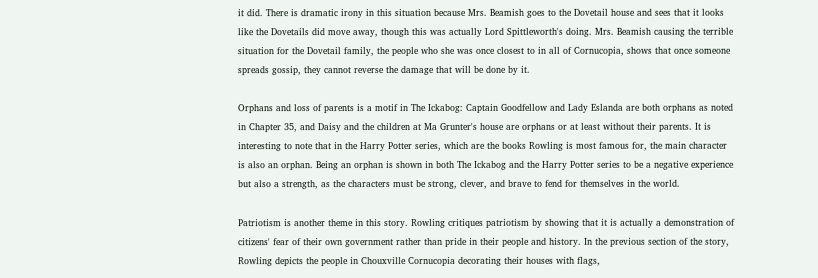it did. There is dramatic irony in this situation because Mrs. Beamish goes to the Dovetail house and sees that it looks like the Dovetails did move away, though this was actually Lord Spittleworth's doing. Mrs. Beamish causing the terrible situation for the Dovetail family, the people who she was once closest to in all of Cornucopia, shows that once someone spreads gossip, they cannot reverse the damage that will be done by it.

Orphans and loss of parents is a motif in The Ickabog: Captain Goodfellow and Lady Eslanda are both orphans as noted in Chapter 35, and Daisy and the children at Ma Grunter's house are orphans or at least without their parents. It is interesting to note that in the Harry Potter series, which are the books Rowling is most famous for, the main character is also an orphan. Being an orphan is shown in both The Ickabog and the Harry Potter series to be a negative experience but also a strength, as the characters must be strong, clever, and brave to fend for themselves in the world.

Patriotism is another theme in this story. Rowling critiques patriotism by showing that it is actually a demonstration of citizens' fear of their own government rather than pride in their people and history. In the previous section of the story, Rowling depicts the people in Chouxville Cornucopia decorating their houses with flags,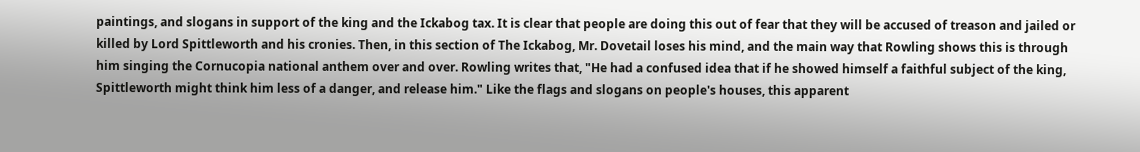paintings, and slogans in support of the king and the Ickabog tax. It is clear that people are doing this out of fear that they will be accused of treason and jailed or killed by Lord Spittleworth and his cronies. Then, in this section of The Ickabog, Mr. Dovetail loses his mind, and the main way that Rowling shows this is through him singing the Cornucopia national anthem over and over. Rowling writes that, "He had a confused idea that if he showed himself a faithful subject of the king, Spittleworth might think him less of a danger, and release him." Like the flags and slogans on people's houses, this apparent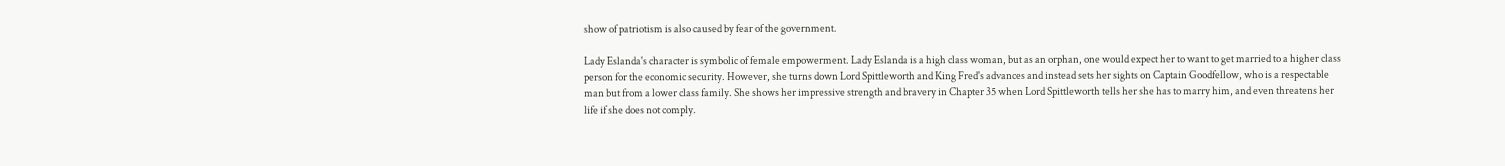show of patriotism is also caused by fear of the government.

Lady Eslanda's character is symbolic of female empowerment. Lady Eslanda is a high class woman, but as an orphan, one would expect her to want to get married to a higher class person for the economic security. However, she turns down Lord Spittleworth and King Fred's advances and instead sets her sights on Captain Goodfellow, who is a respectable man but from a lower class family. She shows her impressive strength and bravery in Chapter 35 when Lord Spittleworth tells her she has to marry him, and even threatens her life if she does not comply.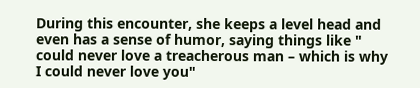During this encounter, she keeps a level head and even has a sense of humor, saying things like " could never love a treacherous man – which is why I could never love you"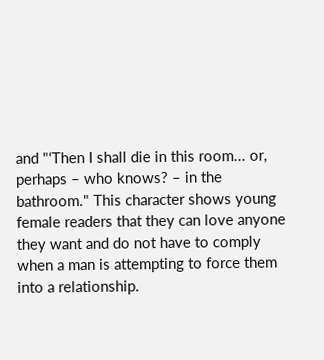and "‘Then I shall die in this room... or, perhaps – who knows? – in the bathroom." This character shows young female readers that they can love anyone they want and do not have to comply when a man is attempting to force them into a relationship.